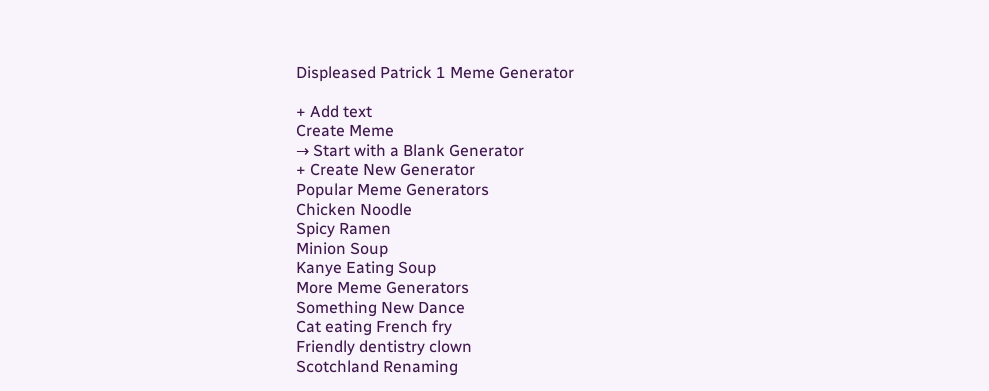Displeased Patrick 1 Meme Generator

+ Add text
Create Meme
→ Start with a Blank Generator
+ Create New Generator
Popular Meme Generators
Chicken Noodle
Spicy Ramen
Minion Soup
Kanye Eating Soup
More Meme Generators
Something New Dance
Cat eating French fry
Friendly dentistry clown
Scotchland Renaming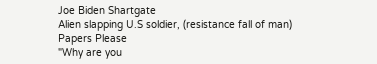Joe Biden Shartgate
Alien slapping U.S soldier, (resistance fall of man)
Papers Please
"Why are you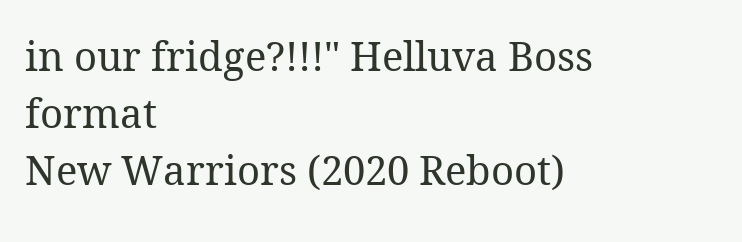in our fridge?!!!" Helluva Boss format
New Warriors (2020 Reboot)